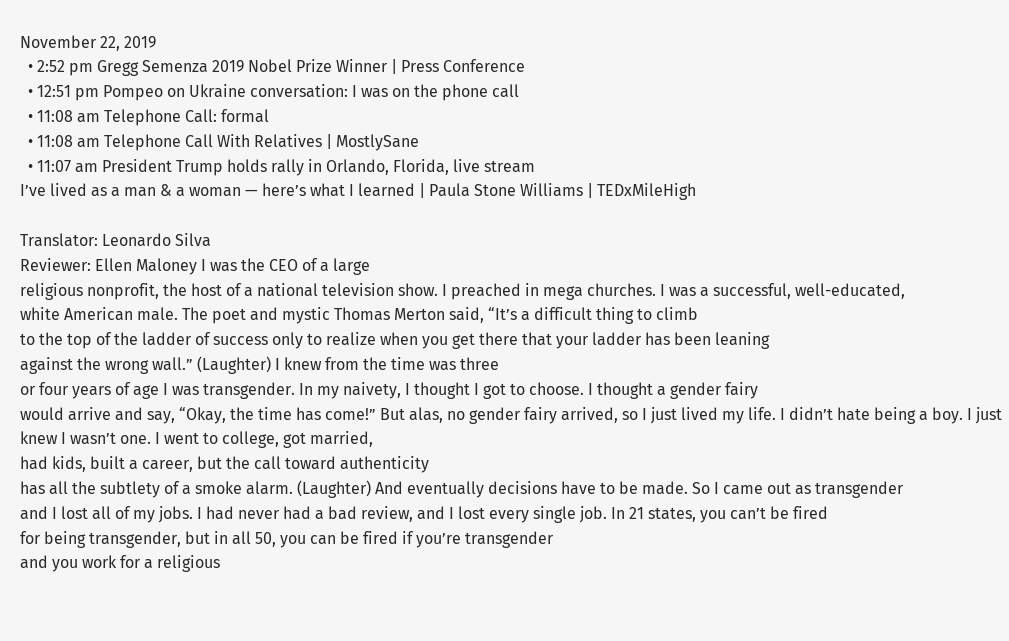November 22, 2019
  • 2:52 pm Gregg Semenza 2019 Nobel Prize Winner | Press Conference
  • 12:51 pm Pompeo on Ukraine conversation: I was on the phone call
  • 11:08 am Telephone Call: formal
  • 11:08 am Telephone Call With Relatives | MostlySane
  • 11:07 am President Trump holds rally in Orlando, Florida, live stream
I’ve lived as a man & a woman — here’s what I learned | Paula Stone Williams | TEDxMileHigh

Translator: Leonardo Silva
Reviewer: Ellen Maloney I was the CEO of a large
religious nonprofit, the host of a national television show. I preached in mega churches. I was a successful, well-educated,
white American male. The poet and mystic Thomas Merton said, “It’s a difficult thing to climb
to the top of the ladder of success only to realize when you get there that your ladder has been leaning
against the wrong wall.” (Laughter) I knew from the time was three
or four years of age I was transgender. In my naivety, I thought I got to choose. I thought a gender fairy
would arrive and say, “Okay, the time has come!” But alas, no gender fairy arrived, so I just lived my life. I didn’t hate being a boy. I just knew I wasn’t one. I went to college, got married,
had kids, built a career, but the call toward authenticity
has all the subtlety of a smoke alarm. (Laughter) And eventually decisions have to be made. So I came out as transgender
and I lost all of my jobs. I had never had a bad review, and I lost every single job. In 21 states, you can’t be fired
for being transgender, but in all 50, you can be fired if you’re transgender
and you work for a religious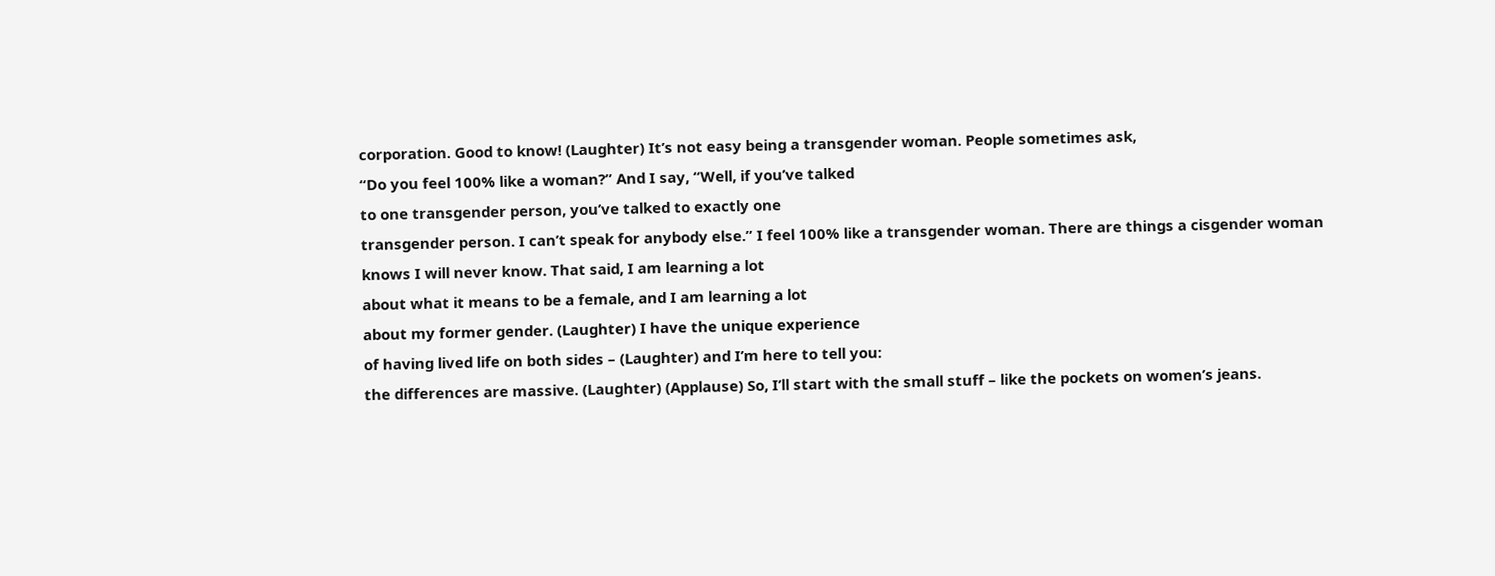corporation. Good to know! (Laughter) It’s not easy being a transgender woman. People sometimes ask,
“Do you feel 100% like a woman?” And I say, “Well, if you’ve talked
to one transgender person, you’ve talked to exactly one
transgender person. I can’t speak for anybody else.” I feel 100% like a transgender woman. There are things a cisgender woman
knows I will never know. That said, I am learning a lot
about what it means to be a female, and I am learning a lot
about my former gender. (Laughter) I have the unique experience
of having lived life on both sides – (Laughter) and I’m here to tell you:
the differences are massive. (Laughter) (Applause) So, I’ll start with the small stuff – like the pockets on women’s jeans.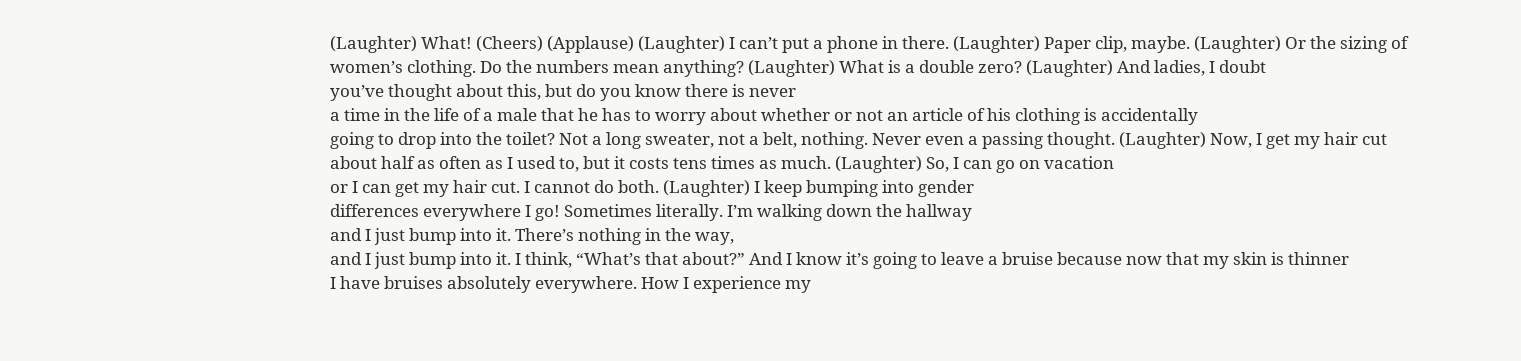(Laughter) What! (Cheers) (Applause) (Laughter) I can’t put a phone in there. (Laughter) Paper clip, maybe. (Laughter) Or the sizing of women’s clothing. Do the numbers mean anything? (Laughter) What is a double zero? (Laughter) And ladies, I doubt
you’ve thought about this, but do you know there is never
a time in the life of a male that he has to worry about whether or not an article of his clothing is accidentally
going to drop into the toilet? Not a long sweater, not a belt, nothing. Never even a passing thought. (Laughter) Now, I get my hair cut
about half as often as I used to, but it costs tens times as much. (Laughter) So, I can go on vacation
or I can get my hair cut. I cannot do both. (Laughter) I keep bumping into gender
differences everywhere I go! Sometimes literally. I’m walking down the hallway
and I just bump into it. There’s nothing in the way,
and I just bump into it. I think, “What’s that about?” And I know it’s going to leave a bruise because now that my skin is thinner
I have bruises absolutely everywhere. How I experience my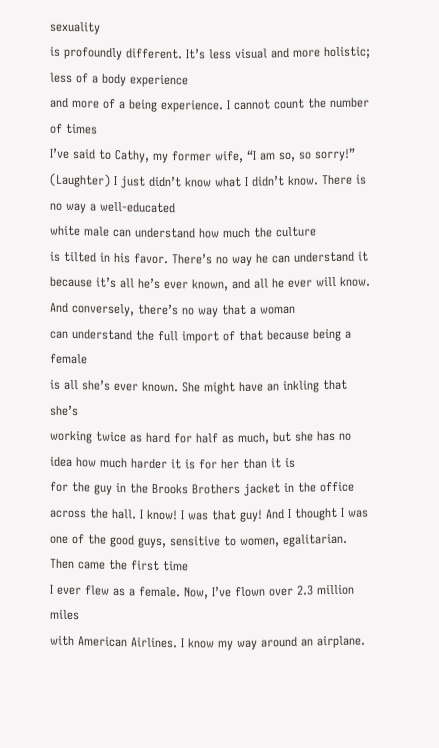sexuality
is profoundly different. It’s less visual and more holistic; less of a body experience
and more of a being experience. I cannot count the number of times
I’ve said to Cathy, my former wife, “I am so, so sorry!” (Laughter) I just didn’t know what I didn’t know. There is no way a well-educated
white male can understand how much the culture
is tilted in his favor. There’s no way he can understand it
because it’s all he’s ever known, and all he ever will know. And conversely, there’s no way that a woman
can understand the full import of that because being a female
is all she’s ever known. She might have an inkling that she’s
working twice as hard for half as much, but she has no idea how much harder it is for her than it is
for the guy in the Brooks Brothers jacket in the office across the hall. I know! I was that guy! And I thought I was one of the good guys, sensitive to women, egalitarian. Then came the first time
I ever flew as a female. Now, I’ve flown over 2.3 million miles
with American Airlines. I know my way around an airplane.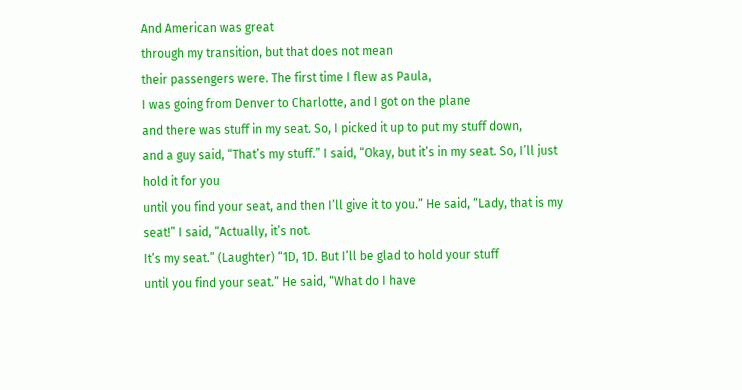And American was great
through my transition, but that does not mean
their passengers were. The first time I flew as Paula,
I was going from Denver to Charlotte, and I got on the plane
and there was stuff in my seat. So, I picked it up to put my stuff down,
and a guy said, “That’s my stuff.” I said, “Okay, but it’s in my seat. So, I’ll just hold it for you
until you find your seat, and then I’ll give it to you.” He said, “Lady, that is my seat!” I said, “Actually, it’s not.
It’s my seat.” (Laughter) “1D, 1D. But I’ll be glad to hold your stuff
until you find your seat.” He said, “What do I have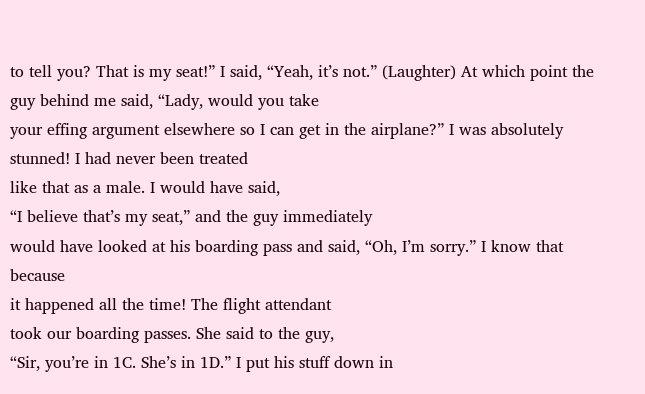to tell you? That is my seat!” I said, “Yeah, it’s not.” (Laughter) At which point the guy behind me said, “Lady, would you take
your effing argument elsewhere so I can get in the airplane?” I was absolutely stunned! I had never been treated
like that as a male. I would have said,
“I believe that’s my seat,” and the guy immediately
would have looked at his boarding pass and said, “Oh, I’m sorry.” I know that because
it happened all the time! The flight attendant
took our boarding passes. She said to the guy,
“Sir, you’re in 1C. She’s in 1D.” I put his stuff down in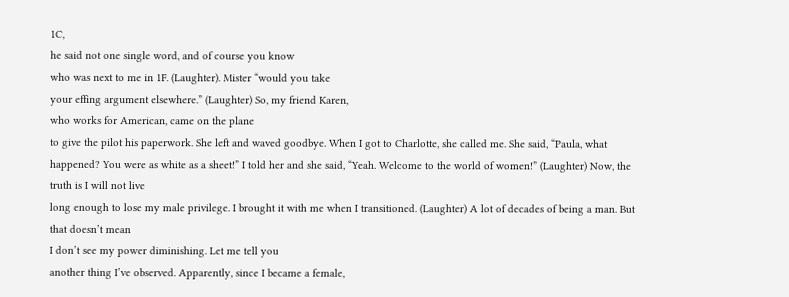1C,
he said not one single word, and of course you know
who was next to me in 1F. (Laughter). Mister “would you take
your effing argument elsewhere.” (Laughter) So, my friend Karen,
who works for American, came on the plane
to give the pilot his paperwork. She left and waved goodbye. When I got to Charlotte, she called me. She said, “Paula, what happened? You were as white as a sheet!” I told her and she said, “Yeah. Welcome to the world of women!” (Laughter) Now, the truth is I will not live
long enough to lose my male privilege. I brought it with me when I transitioned. (Laughter) A lot of decades of being a man. But that doesn’t mean
I don’t see my power diminishing. Let me tell you
another thing I’ve observed. Apparently, since I became a female,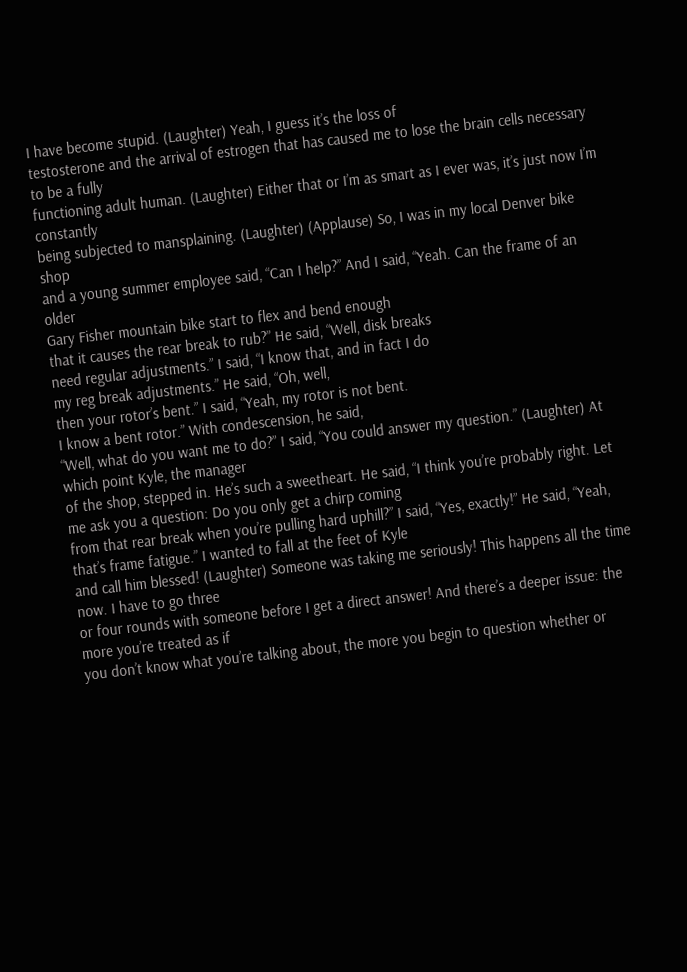I have become stupid. (Laughter) Yeah, I guess it’s the loss of
testosterone and the arrival of estrogen that has caused me to lose the brain cells necessary to be a fully
functioning adult human. (Laughter) Either that or I’m as smart as I ever was, it’s just now I’m constantly
being subjected to mansplaining. (Laughter) (Applause) So, I was in my local Denver bike shop
and a young summer employee said, “Can I help?” And I said, “Yeah. Can the frame of an older
Gary Fisher mountain bike start to flex and bend enough
that it causes the rear break to rub?” He said, “Well, disk breaks
need regular adjustments.” I said, “I know that, and in fact I do
my reg break adjustments.” He said, “Oh, well,
then your rotor’s bent.” I said, “Yeah, my rotor is not bent.
I know a bent rotor.” With condescension, he said,
“Well, what do you want me to do?” I said, “You could answer my question.” (Laughter) At which point Kyle, the manager
of the shop, stepped in. He’s such a sweetheart. He said, “I think you’re probably right. Let me ask you a question: Do you only get a chirp coming
from that rear break when you’re pulling hard uphill?” I said, “Yes, exactly!” He said, “Yeah, that’s frame fatigue.” I wanted to fall at the feet of Kyle
and call him blessed! (Laughter) Someone was taking me seriously! This happens all the time now. I have to go three
or four rounds with someone before I get a direct answer! And there’s a deeper issue: the more you’re treated as if
you don’t know what you’re talking about, the more you begin to question whether or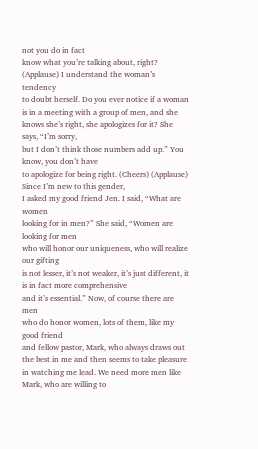not you do in fact
know what you’re talking about, right? (Applause) I understand the woman’s tendency
to doubt herself. Do you ever notice if a woman
is in a meeting with a group of men, and she knows she’s right, she apologizes for it? She says, “I’m sorry,
but I don’t think those numbers add up.” You know, you don’t have
to apologize for being right. (Cheers) (Applause) Since I’m new to this gender,
I asked my good friend Jen. I said, “What are women
looking for in men?” She said, “Women are looking for men
who will honor our uniqueness, who will realize our gifting
is not lesser, it’s not weaker, it’s just different, it is in fact more comprehensive
and it’s essential.” Now, of course there are men
who do honor women, lots of them, like my good friend
and fellow pastor, Mark, who always draws out the best in me and then seems to take pleasure
in watching me lead. We need more men like Mark, who are willing to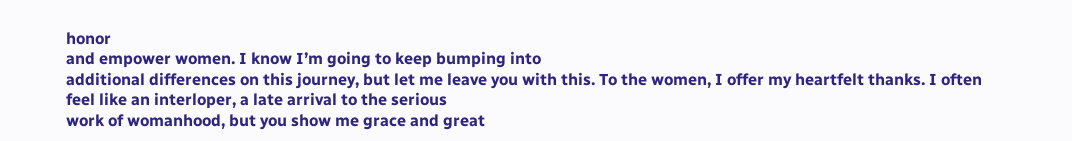honor
and empower women. I know I’m going to keep bumping into
additional differences on this journey, but let me leave you with this. To the women, I offer my heartfelt thanks. I often feel like an interloper, a late arrival to the serious
work of womanhood, but you show me grace and great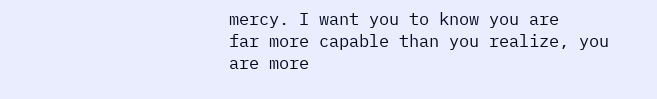mercy. I want you to know you are
far more capable than you realize, you are more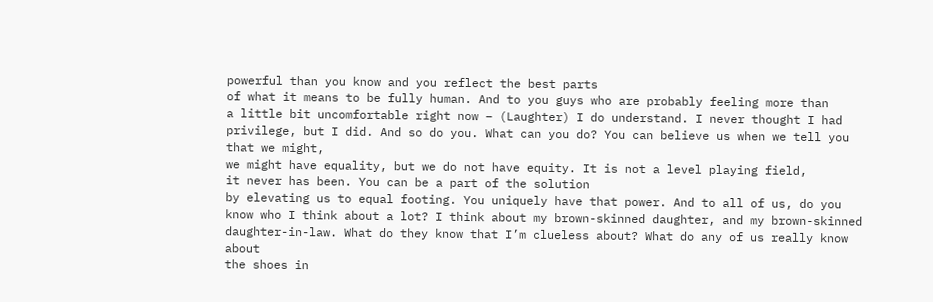powerful than you know and you reflect the best parts
of what it means to be fully human. And to you guys who are probably feeling more than
a little bit uncomfortable right now – (Laughter) I do understand. I never thought I had privilege, but I did. And so do you. What can you do? You can believe us when we tell you that we might,
we might have equality, but we do not have equity. It is not a level playing field,
it never has been. You can be a part of the solution
by elevating us to equal footing. You uniquely have that power. And to all of us, do you know who I think about a lot? I think about my brown-skinned daughter, and my brown-skinned daughter-in-law. What do they know that I’m clueless about? What do any of us really know about
the shoes in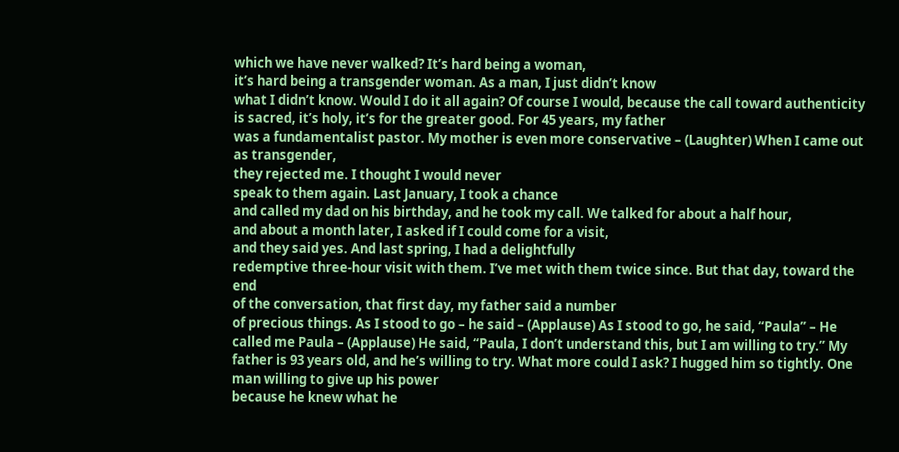which we have never walked? It’s hard being a woman,
it’s hard being a transgender woman. As a man, I just didn’t know
what I didn’t know. Would I do it all again? Of course I would, because the call toward authenticity
is sacred, it’s holy, it’s for the greater good. For 45 years, my father
was a fundamentalist pastor. My mother is even more conservative – (Laughter) When I came out as transgender,
they rejected me. I thought I would never
speak to them again. Last January, I took a chance
and called my dad on his birthday, and he took my call. We talked for about a half hour,
and about a month later, I asked if I could come for a visit,
and they said yes. And last spring, I had a delightfully
redemptive three-hour visit with them. I’ve met with them twice since. But that day, toward the end
of the conversation, that first day, my father said a number
of precious things. As I stood to go – he said – (Applause) As I stood to go, he said, “Paula” – He called me Paula – (Applause) He said, “Paula, I don’t understand this, but I am willing to try.” My father is 93 years old, and he’s willing to try. What more could I ask? I hugged him so tightly. One man willing to give up his power
because he knew what he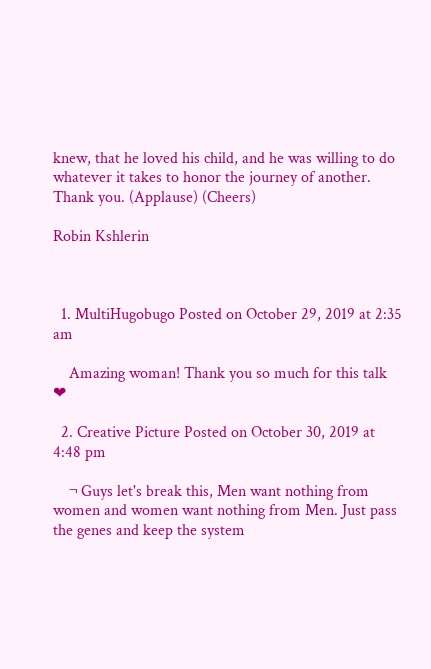knew, that he loved his child, and he was willing to do
whatever it takes to honor the journey of another. Thank you. (Applause) (Cheers)

Robin Kshlerin



  1. MultiHugobugo Posted on October 29, 2019 at 2:35 am

    Amazing woman! Thank you so much for this talk ❤

  2. Creative Picture Posted on October 30, 2019 at 4:48 pm

    ¬ Guys let's break this, Men want nothing from women and women want nothing from Men. Just pass the genes and keep the system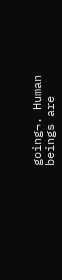going¬. Human beings are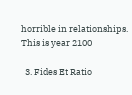horrible in relationships. This is year 2100

  3. Fides Et Ratio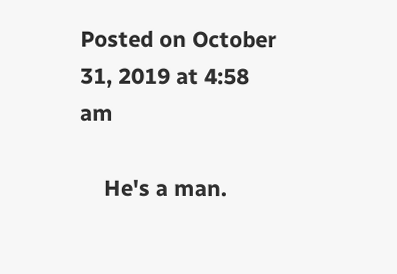Posted on October 31, 2019 at 4:58 am

    He's a man.